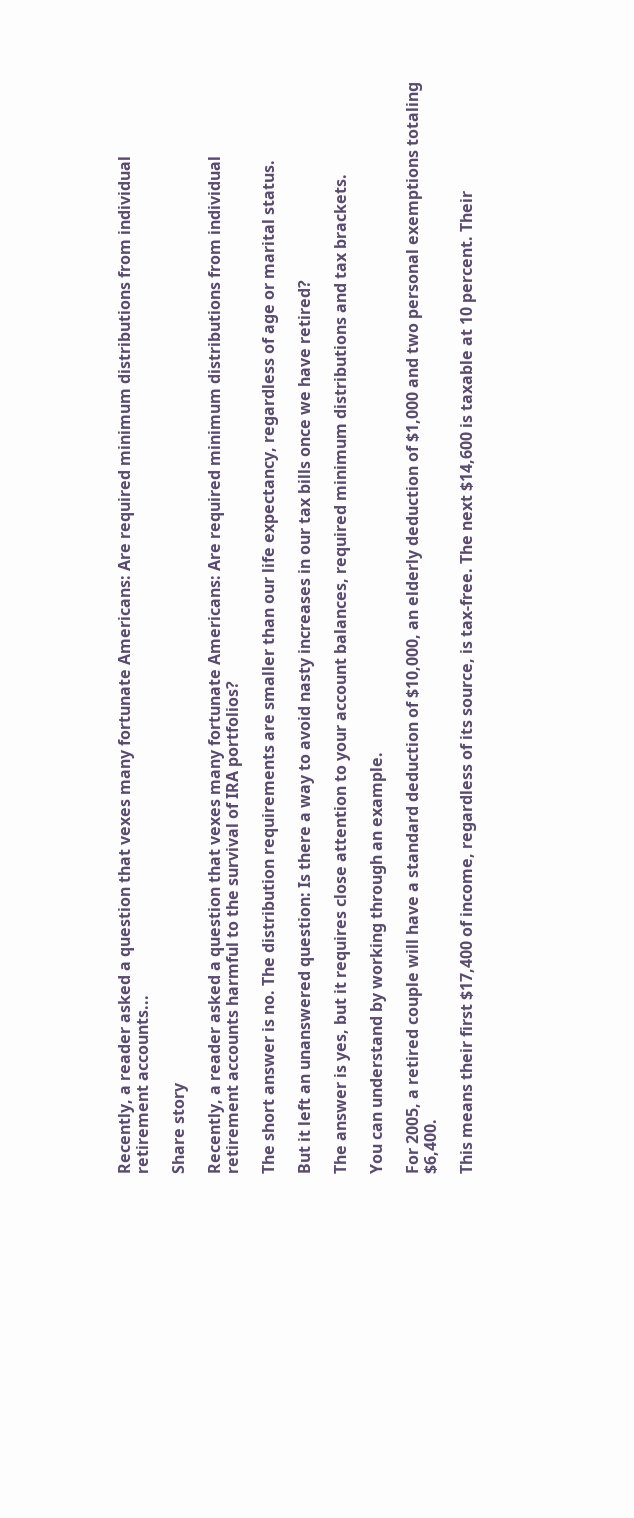Recently, a reader asked a question that vexes many fortunate Americans: Are required minimum distributions from individual retirement accounts...

Share story

Recently, a reader asked a question that vexes many fortunate Americans: Are required minimum distributions from individual retirement accounts harmful to the survival of IRA portfolios?

The short answer is no. The distribution requirements are smaller than our life expectancy, regardless of age or marital status.

But it left an unanswered question: Is there a way to avoid nasty increases in our tax bills once we have retired?

The answer is yes, but it requires close attention to your account balances, required minimum distributions and tax brackets.

You can understand by working through an example.

For 2005, a retired couple will have a standard deduction of $10,000, an elderly deduction of $1,000 and two personal exemptions totaling $6,400.

This means their first $17,400 of income, regardless of its source, is tax-free. The next $14,600 is taxable at 10 percent. Their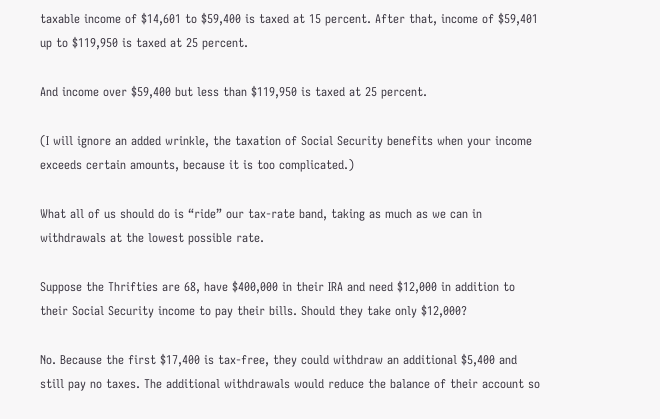taxable income of $14,601 to $59,400 is taxed at 15 percent. After that, income of $59,401 up to $119,950 is taxed at 25 percent.

And income over $59,400 but less than $119,950 is taxed at 25 percent.

(I will ignore an added wrinkle, the taxation of Social Security benefits when your income exceeds certain amounts, because it is too complicated.)

What all of us should do is “ride” our tax-rate band, taking as much as we can in withdrawals at the lowest possible rate.

Suppose the Thrifties are 68, have $400,000 in their IRA and need $12,000 in addition to their Social Security income to pay their bills. Should they take only $12,000?

No. Because the first $17,400 is tax-free, they could withdraw an additional $5,400 and still pay no taxes. The additional withdrawals would reduce the balance of their account so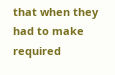that when they had to make required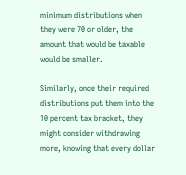minimum distributions when they were 70 or older, the amount that would be taxable would be smaller.

Similarly, once their required distributions put them into the 10 percent tax bracket, they might consider withdrawing more, knowing that every dollar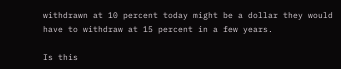withdrawn at 10 percent today might be a dollar they would have to withdraw at 15 percent in a few years.

Is this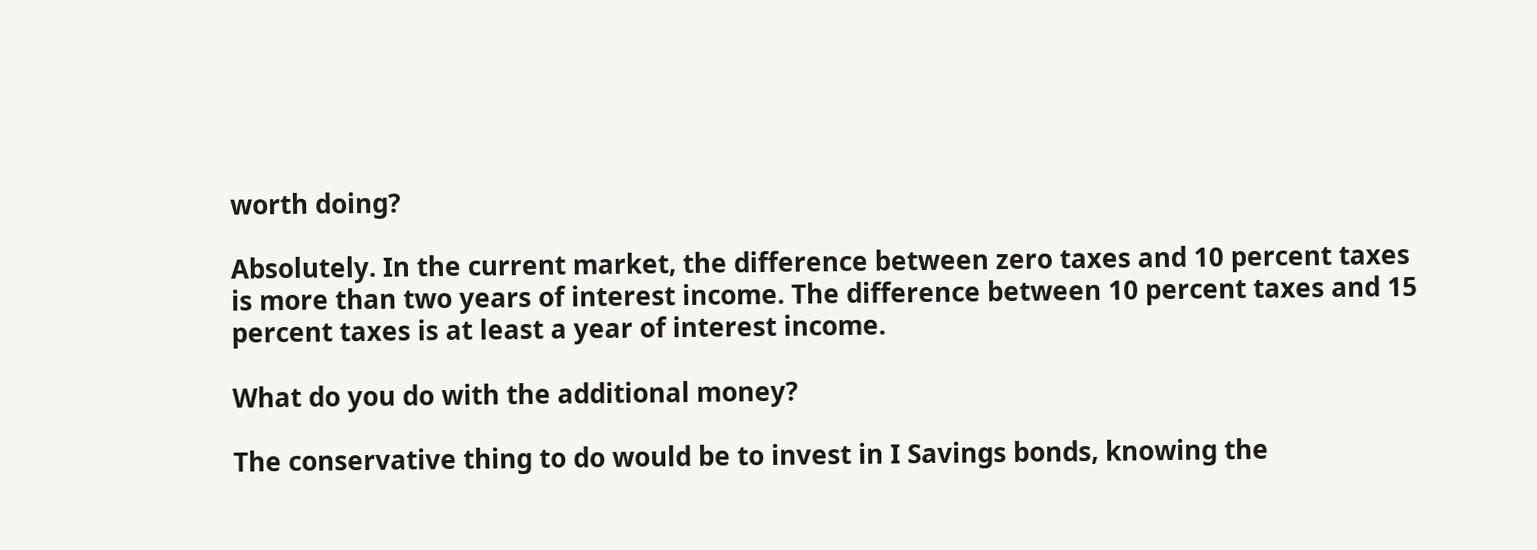worth doing?

Absolutely. In the current market, the difference between zero taxes and 10 percent taxes is more than two years of interest income. The difference between 10 percent taxes and 15 percent taxes is at least a year of interest income.

What do you do with the additional money?

The conservative thing to do would be to invest in I Savings bonds, knowing the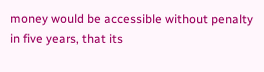money would be accessible without penalty in five years, that its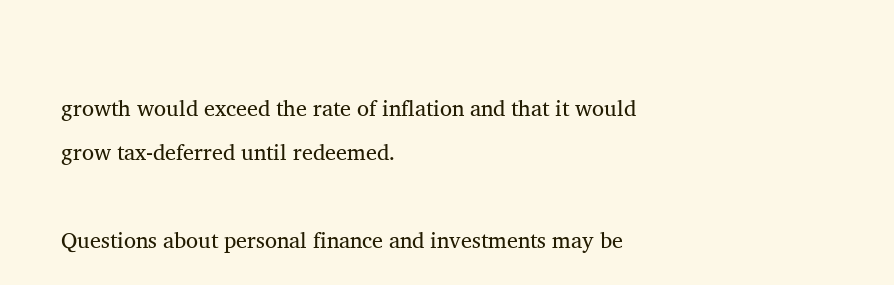growth would exceed the rate of inflation and that it would grow tax-deferred until redeemed.

Questions about personal finance and investments may be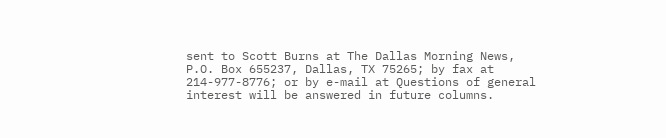sent to Scott Burns at The Dallas Morning News, P.O. Box 655237, Dallas, TX 75265; by fax at 214-977-8776; or by e-mail at Questions of general interest will be answered in future columns.